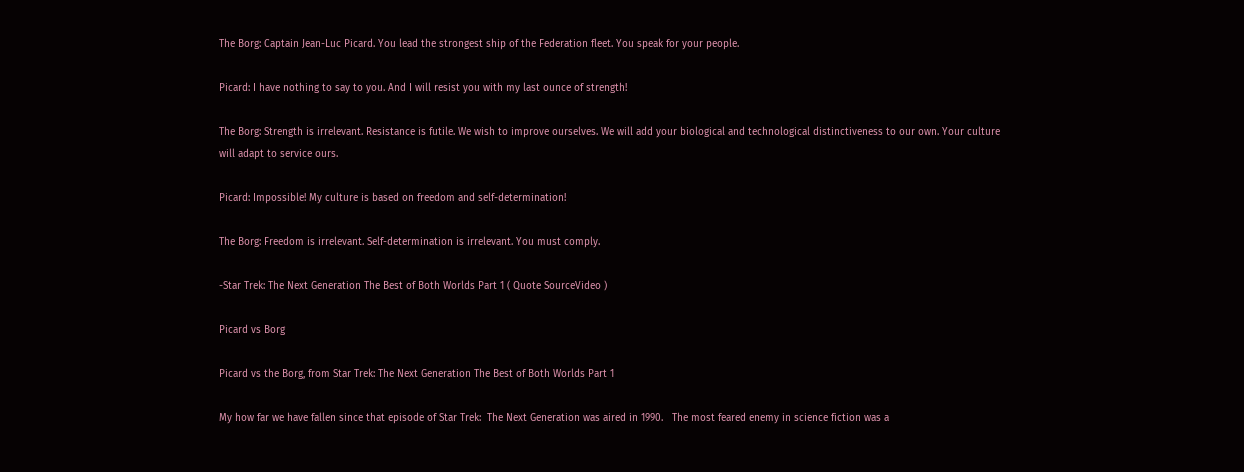The Borg: Captain Jean-Luc Picard. You lead the strongest ship of the Federation fleet. You speak for your people.

Picard: I have nothing to say to you. And I will resist you with my last ounce of strength!

The Borg: Strength is irrelevant. Resistance is futile. We wish to improve ourselves. We will add your biological and technological distinctiveness to our own. Your culture will adapt to service ours.

Picard: Impossible! My culture is based on freedom and self-determination!

The Borg: Freedom is irrelevant. Self-determination is irrelevant. You must comply.

-Star Trek: The Next Generation The Best of Both Worlds Part 1 ( Quote SourceVideo )

Picard vs Borg

Picard vs the Borg, from Star Trek: The Next Generation The Best of Both Worlds Part 1

My how far we have fallen since that episode of Star Trek:  The Next Generation was aired in 1990.   The most feared enemy in science fiction was a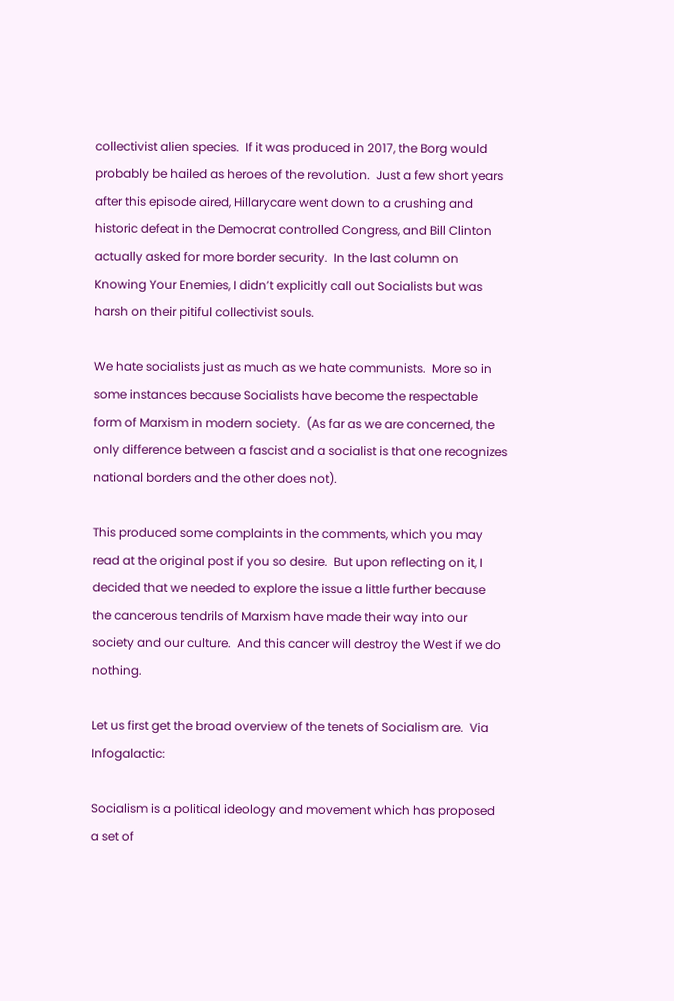collectivist alien species.  If it was produced in 2017, the Borg would probably be hailed as heroes of the revolution.  Just a few short years after this episode aired, Hillarycare went down to a crushing and historic defeat in the Democrat controlled Congress, and Bill Clinton actually asked for more border security.  In the last column on Knowing Your Enemies, I didn’t explicitly call out Socialists but was harsh on their pitiful collectivist souls.

We hate socialists just as much as we hate communists.  More so in some instances because Socialists have become the respectable form of Marxism in modern society.  (As far as we are concerned, the only difference between a fascist and a socialist is that one recognizes national borders and the other does not).

This produced some complaints in the comments, which you may read at the original post if you so desire.  But upon reflecting on it, I decided that we needed to explore the issue a little further because the cancerous tendrils of Marxism have made their way into our society and our culture.  And this cancer will destroy the West if we do nothing.

Let us first get the broad overview of the tenets of Socialism are.  Via Infogalactic:

Socialism is a political ideology and movement which has proposed a set of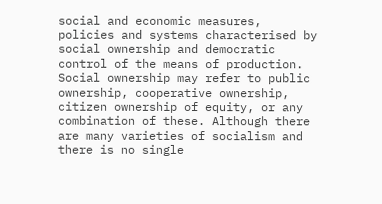social and economic measures, policies and systems characterised by social ownership and democratic control of the means of production. Social ownership may refer to public ownership, cooperative ownership, citizen ownership of equity, or any combination of these. Although there are many varieties of socialism and there is no single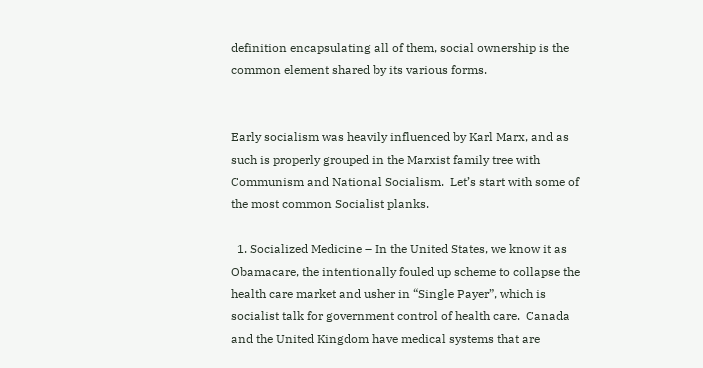definition encapsulating all of them, social ownership is the common element shared by its various forms.


Early socialism was heavily influenced by Karl Marx, and as such is properly grouped in the Marxist family tree with Communism and National Socialism.  Let’s start with some of the most common Socialist planks.

  1. Socialized Medicine – In the United States, we know it as Obamacare, the intentionally fouled up scheme to collapse the health care market and usher in “Single Payer”, which is socialist talk for government control of health care.  Canada and the United Kingdom have medical systems that are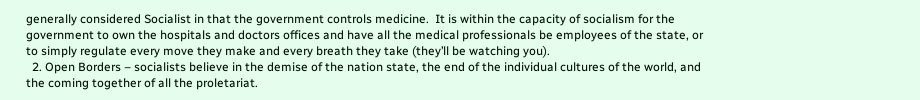generally considered Socialist in that the government controls medicine.  It is within the capacity of socialism for the government to own the hospitals and doctors offices and have all the medical professionals be employees of the state, or to simply regulate every move they make and every breath they take (they’ll be watching you).
  2. Open Borders – socialists believe in the demise of the nation state, the end of the individual cultures of the world, and the coming together of all the proletariat.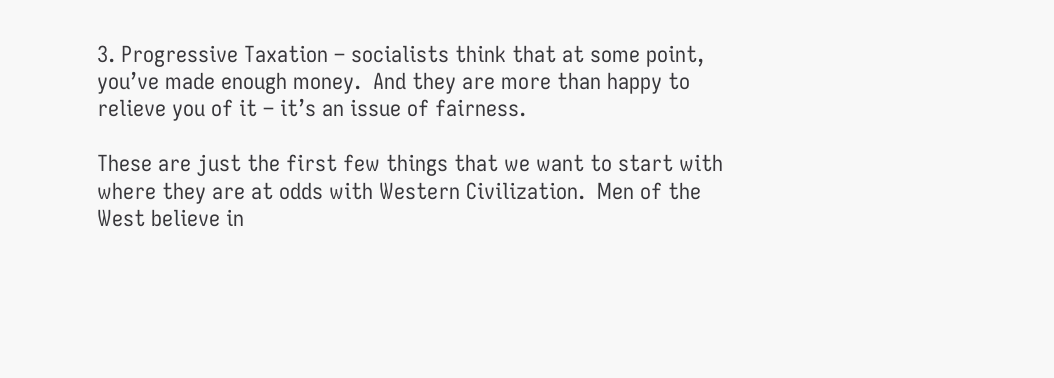3. Progressive Taxation – socialists think that at some point, you’ve made enough money.  And they are more than happy to relieve you of it – it’s an issue of fairness.

These are just the first few things that we want to start with where they are at odds with Western Civilization.  Men of the West believe in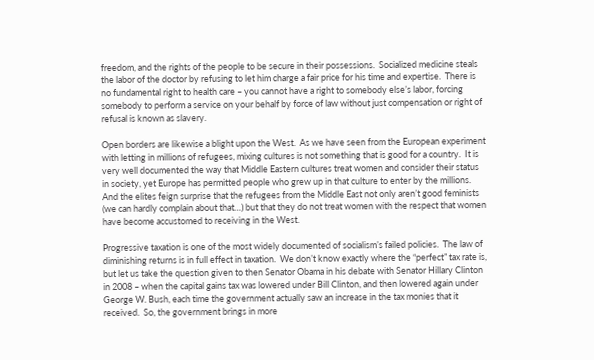freedom, and the rights of the people to be secure in their possessions.  Socialized medicine steals the labor of the doctor by refusing to let him charge a fair price for his time and expertise.  There is no fundamental right to health care – you cannot have a right to somebody else’s labor, forcing somebody to perform a service on your behalf by force of law without just compensation or right of refusal is known as slavery.

Open borders are likewise a blight upon the West.  As we have seen from the European experiment with letting in millions of refugees, mixing cultures is not something that is good for a country.  It is very well documented the way that Middle Eastern cultures treat women and consider their status in society, yet Europe has permitted people who grew up in that culture to enter by the millions.  And the elites feign surprise that the refugees from the Middle East not only aren’t good feminists (we can hardly complain about that…) but that they do not treat women with the respect that women have become accustomed to receiving in the West.

Progressive taxation is one of the most widely documented of socialism’s failed policies.  The law of diminishing returns is in full effect in taxation.  We don’t know exactly where the “perfect” tax rate is, but let us take the question given to then Senator Obama in his debate with Senator Hillary Clinton in 2008 – when the capital gains tax was lowered under Bill Clinton, and then lowered again under George W. Bush, each time the government actually saw an increase in the tax monies that it received.  So, the government brings in more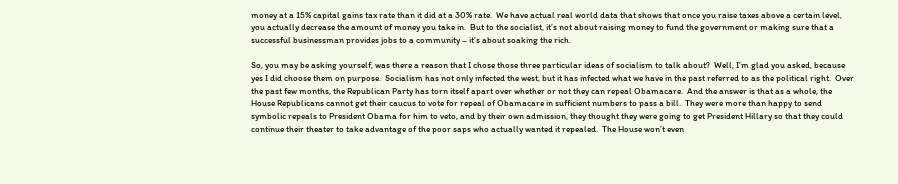money at a 15% capital gains tax rate than it did at a 30% rate.  We have actual real world data that shows that once you raise taxes above a certain level, you actually decrease the amount of money you take in.  But to the socialist, it’s not about raising money to fund the government or making sure that a successful businessman provides jobs to a community – it’s about soaking the rich.

So, you may be asking yourself, was there a reason that I chose those three particular ideas of socialism to talk about?  Well, I’m glad you asked, because yes I did choose them on purpose.  Socialism has not only infected the west, but it has infected what we have in the past referred to as the political right.  Over the past few months, the Republican Party has torn itself apart over whether or not they can repeal Obamacare.  And the answer is that as a whole, the House Republicans cannot get their caucus to vote for repeal of Obamacare in sufficient numbers to pass a bill.  They were more than happy to send symbolic repeals to President Obama for him to veto, and by their own admission, they thought they were going to get President Hillary so that they could continue their theater to take advantage of the poor saps who actually wanted it repealed.  The House won’t even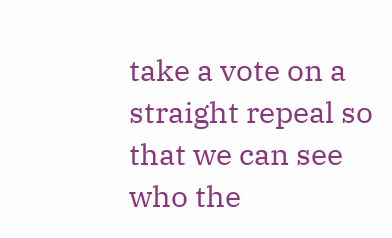take a vote on a straight repeal so that we can see who the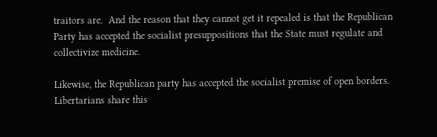traitors are.  And the reason that they cannot get it repealed is that the Republican Party has accepted the socialist presuppositions that the State must regulate and collectivize medicine.

Likewise, the Republican party has accepted the socialist premise of open borders.  Libertarians share this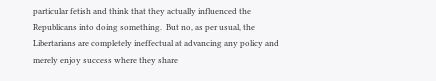particular fetish and think that they actually influenced the Republicans into doing something.  But no, as per usual, the Libertarians are completely ineffectual at advancing any policy and merely enjoy success where they share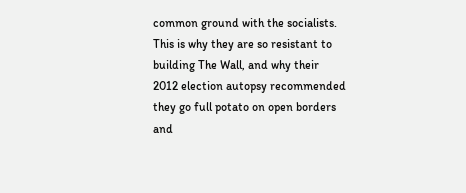common ground with the socialists.  This is why they are so resistant to building The Wall, and why their 2012 election autopsy recommended they go full potato on open borders and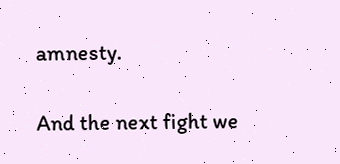amnesty.

And the next fight we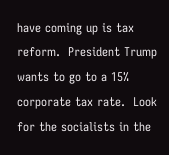have coming up is tax reform.  President Trump wants to go to a 15% corporate tax rate.  Look for the socialists in the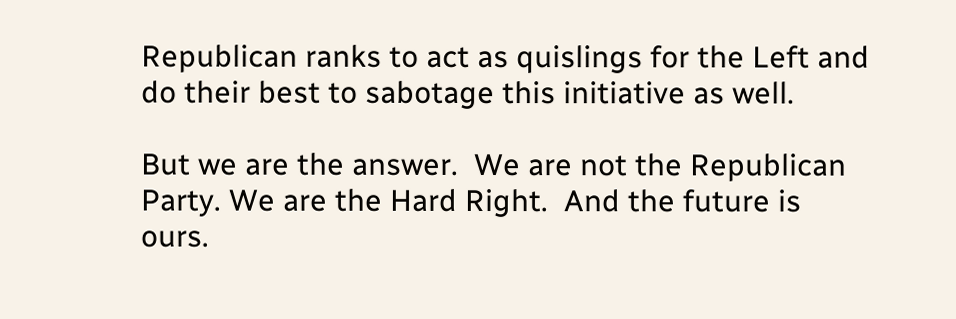Republican ranks to act as quislings for the Left and do their best to sabotage this initiative as well.

But we are the answer.  We are not the Republican Party. We are the Hard Right.  And the future is ours.